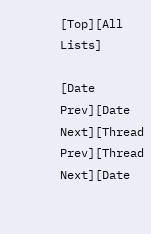[Top][All Lists]

[Date Prev][Date Next][Thread Prev][Thread Next][Date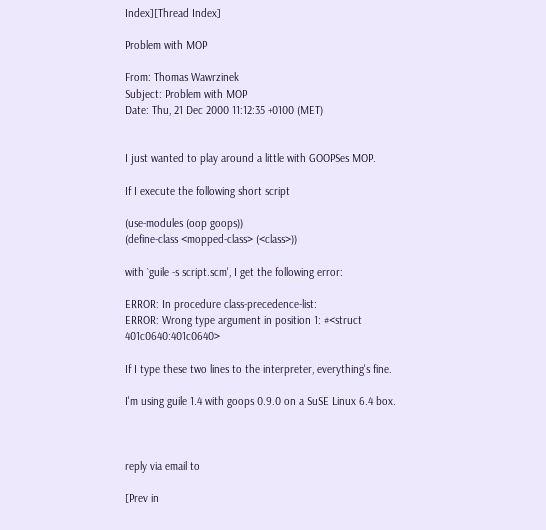Index][Thread Index]

Problem with MOP

From: Thomas Wawrzinek
Subject: Problem with MOP
Date: Thu, 21 Dec 2000 11:12:35 +0100 (MET)


I just wanted to play around a little with GOOPSes MOP.

If I execute the following short script

(use-modules (oop goops))
(define-class <mopped-class> (<class>))

with `guile -s script.scm', I get the following error:

ERROR: In procedure class-precedence-list:
ERROR: Wrong type argument in position 1: #<struct 401c0640:401c0640>

If I type these two lines to the interpreter, everything's fine.

I'm using guile 1.4 with goops 0.9.0 on a SuSE Linux 6.4 box.



reply via email to

[Prev in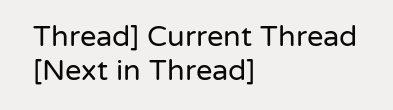Thread] Current Thread [Next in Thread]